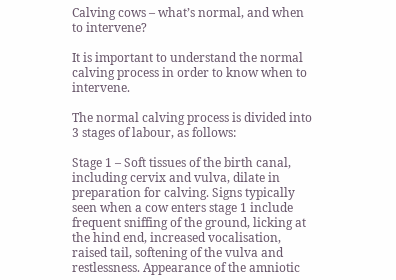Calving cows – what’s normal, and when to intervene?

It is important to understand the normal calving process in order to know when to intervene.

The normal calving process is divided into 3 stages of labour, as follows:

Stage 1 – Soft tissues of the birth canal, including cervix and vulva, dilate in preparation for calving. Signs typically seen when a cow enters stage 1 include frequent sniffing of the ground, licking at the hind end, increased vocalisation, raised tail, softening of the vulva and restlessness. Appearance of the amniotic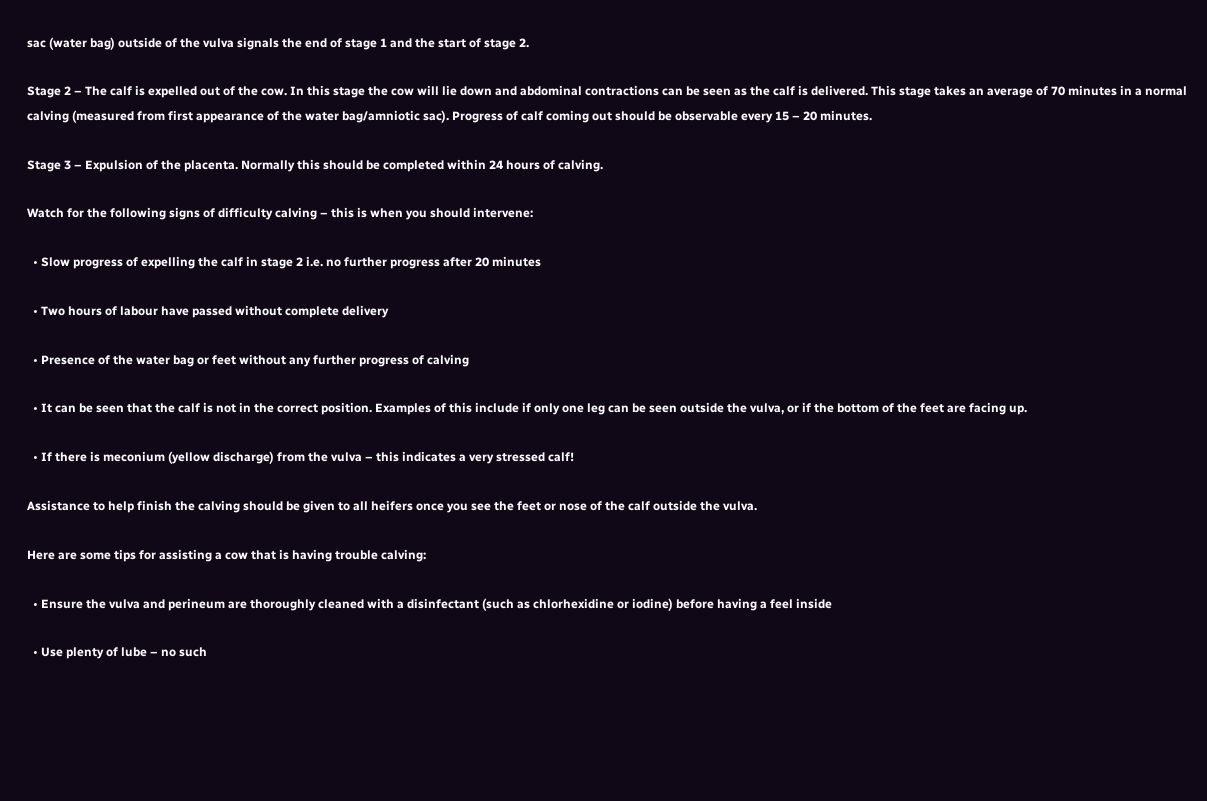sac (water bag) outside of the vulva signals the end of stage 1 and the start of stage 2.

Stage 2 – The calf is expelled out of the cow. In this stage the cow will lie down and abdominal contractions can be seen as the calf is delivered. This stage takes an average of 70 minutes in a normal calving (measured from first appearance of the water bag/amniotic sac). Progress of calf coming out should be observable every 15 – 20 minutes.

Stage 3 – Expulsion of the placenta. Normally this should be completed within 24 hours of calving.

Watch for the following signs of difficulty calving – this is when you should intervene:

  • Slow progress of expelling the calf in stage 2 i.e. no further progress after 20 minutes

  • Two hours of labour have passed without complete delivery

  • Presence of the water bag or feet without any further progress of calving

  • It can be seen that the calf is not in the correct position. Examples of this include if only one leg can be seen outside the vulva, or if the bottom of the feet are facing up.

  • If there is meconium (yellow discharge) from the vulva – this indicates a very stressed calf!

Assistance to help finish the calving should be given to all heifers once you see the feet or nose of the calf outside the vulva.

Here are some tips for assisting a cow that is having trouble calving:

  • Ensure the vulva and perineum are thoroughly cleaned with a disinfectant (such as chlorhexidine or iodine) before having a feel inside

  • Use plenty of lube – no such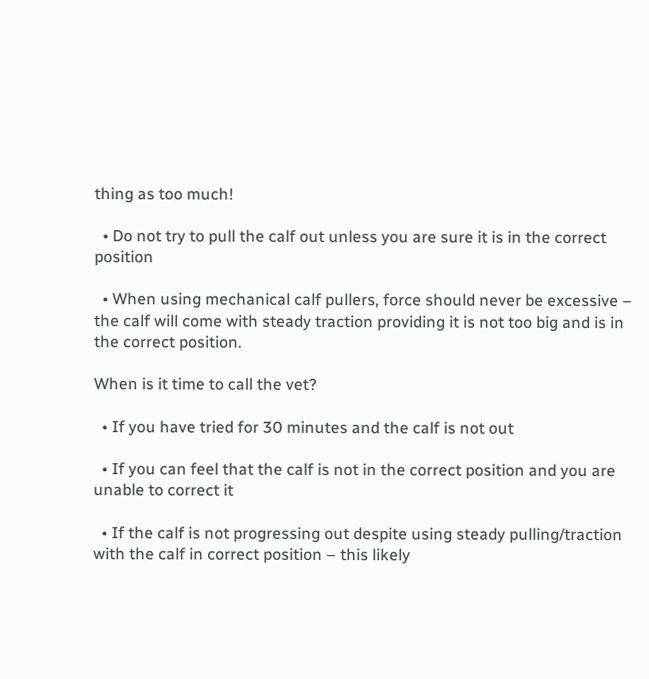thing as too much!

  • Do not try to pull the calf out unless you are sure it is in the correct position

  • When using mechanical calf pullers, force should never be excessive – the calf will come with steady traction providing it is not too big and is in the correct position.

When is it time to call the vet?

  • If you have tried for 30 minutes and the calf is not out

  • If you can feel that the calf is not in the correct position and you are unable to correct it

  • If the calf is not progressing out despite using steady pulling/traction with the calf in correct position – this likely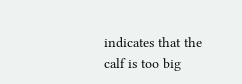indicates that the calf is too big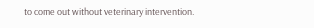to come out without veterinary intervention.